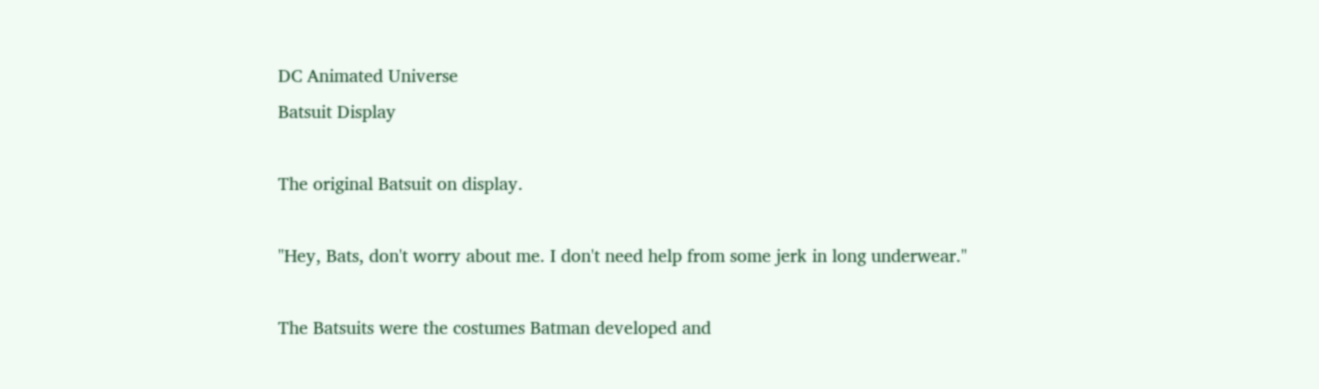DC Animated Universe
Batsuit Display

The original Batsuit on display.

"Hey, Bats, don't worry about me. I don't need help from some jerk in long underwear."

The Batsuits were the costumes Batman developed and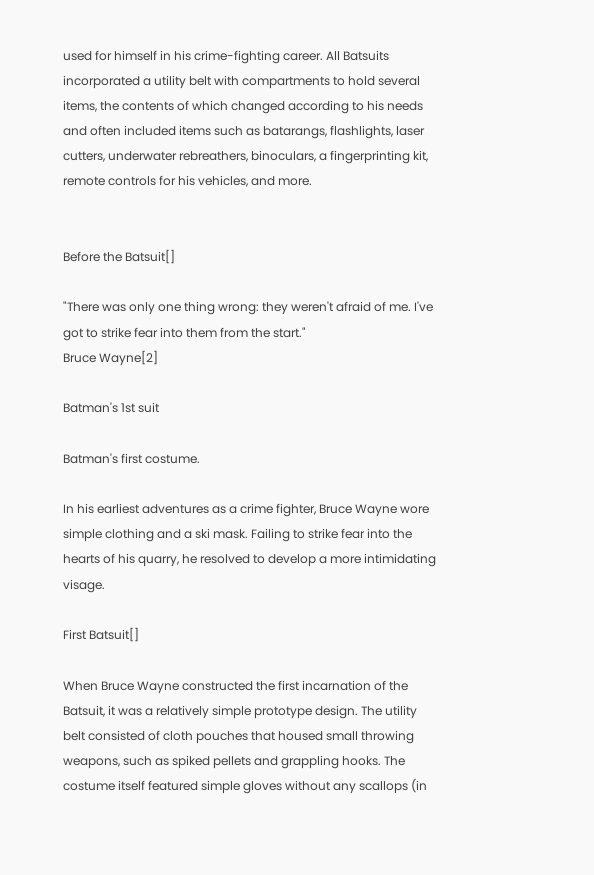used for himself in his crime-fighting career. All Batsuits incorporated a utility belt with compartments to hold several items, the contents of which changed according to his needs and often included items such as batarangs, flashlights, laser cutters, underwater rebreathers, binoculars, a fingerprinting kit, remote controls for his vehicles, and more.


Before the Batsuit[]

"There was only one thing wrong: they weren't afraid of me. I've got to strike fear into them from the start."
Bruce Wayne[2]

Batman's 1st suit

Batman's first costume.

In his earliest adventures as a crime fighter, Bruce Wayne wore simple clothing and a ski mask. Failing to strike fear into the hearts of his quarry, he resolved to develop a more intimidating visage.

First Batsuit[]

When Bruce Wayne constructed the first incarnation of the Batsuit, it was a relatively simple prototype design. The utility belt consisted of cloth pouches that housed small throwing weapons, such as spiked pellets and grappling hooks. The costume itself featured simple gloves without any scallops (in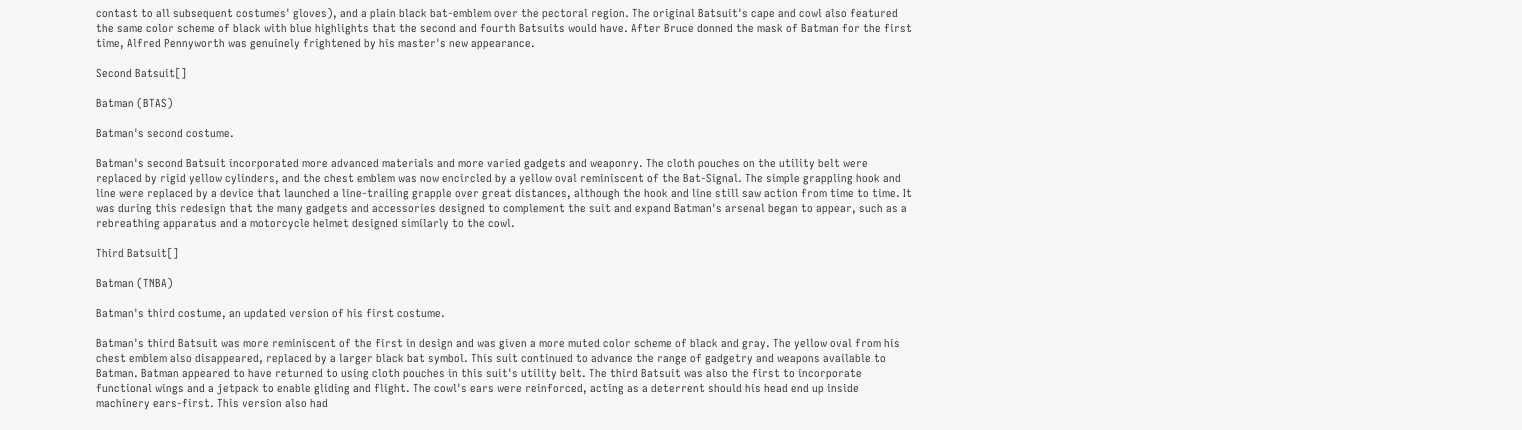contast to all subsequent costumes' gloves), and a plain black bat-emblem over the pectoral region. The original Batsuit's cape and cowl also featured the same color scheme of black with blue highlights that the second and fourth Batsuits would have. After Bruce donned the mask of Batman for the first time, Alfred Pennyworth was genuinely frightened by his master's new appearance.

Second Batsuit[]

Batman (BTAS)

Batman's second costume.

Batman's second Batsuit incorporated more advanced materials and more varied gadgets and weaponry. The cloth pouches on the utility belt were replaced by rigid yellow cylinders, and the chest emblem was now encircled by a yellow oval reminiscent of the Bat-Signal. The simple grappling hook and line were replaced by a device that launched a line-trailing grapple over great distances, although the hook and line still saw action from time to time. It was during this redesign that the many gadgets and accessories designed to complement the suit and expand Batman's arsenal began to appear, such as a rebreathing apparatus and a motorcycle helmet designed similarly to the cowl.

Third Batsuit[]

Batman (TNBA)

Batman's third costume, an updated version of his first costume.

Batman's third Batsuit was more reminiscent of the first in design and was given a more muted color scheme of black and gray. The yellow oval from his chest emblem also disappeared, replaced by a larger black bat symbol. This suit continued to advance the range of gadgetry and weapons available to Batman. Batman appeared to have returned to using cloth pouches in this suit's utility belt. The third Batsuit was also the first to incorporate functional wings and a jetpack to enable gliding and flight. The cowl's ears were reinforced, acting as a deterrent should his head end up inside machinery ears-first. This version also had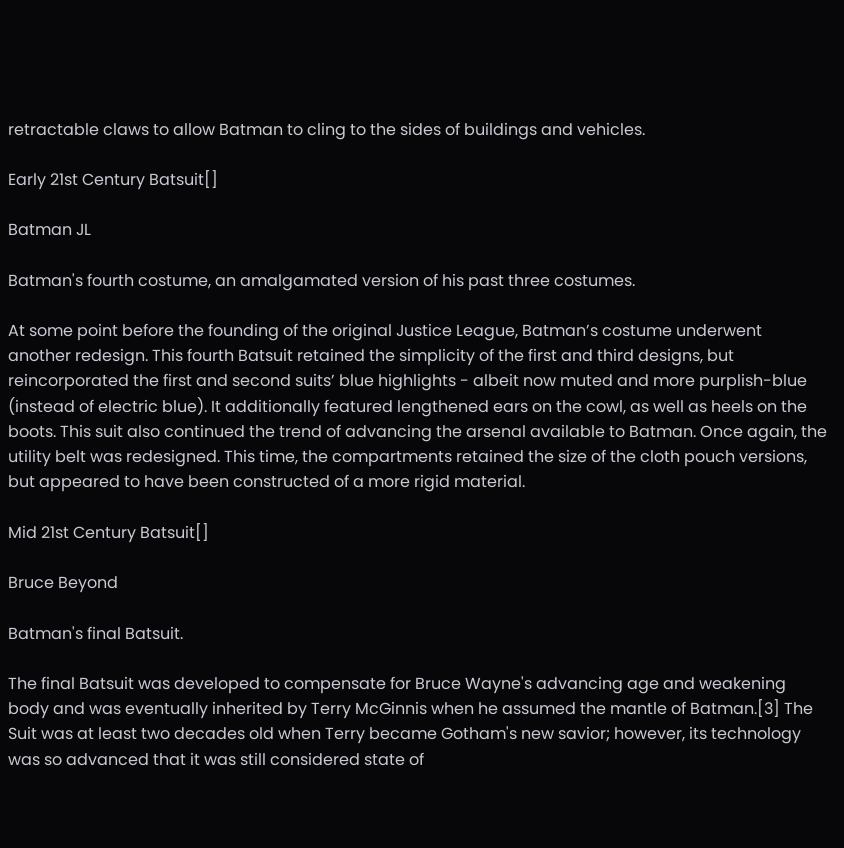retractable claws to allow Batman to cling to the sides of buildings and vehicles.

Early 21st Century Batsuit[]

Batman JL

Batman's fourth costume, an amalgamated version of his past three costumes.

At some point before the founding of the original Justice League, Batman’s costume underwent another redesign. This fourth Batsuit retained the simplicity of the first and third designs, but reincorporated the first and second suits’ blue highlights - albeit now muted and more purplish-blue (instead of electric blue). It additionally featured lengthened ears on the cowl, as well as heels on the boots. This suit also continued the trend of advancing the arsenal available to Batman. Once again, the utility belt was redesigned. This time, the compartments retained the size of the cloth pouch versions, but appeared to have been constructed of a more rigid material.

Mid 21st Century Batsuit[]

Bruce Beyond

Batman's final Batsuit.

The final Batsuit was developed to compensate for Bruce Wayne's advancing age and weakening body and was eventually inherited by Terry McGinnis when he assumed the mantle of Batman.[3] The Suit was at least two decades old when Terry became Gotham's new savior; however, its technology was so advanced that it was still considered state of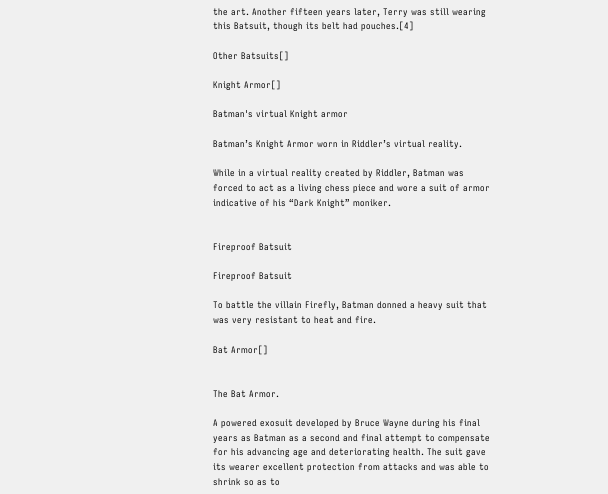the art. Another fifteen years later, Terry was still wearing this Batsuit, though its belt had pouches.[4]

Other Batsuits[]

Knight Armor[]

Batman's virtual Knight armor

Batman’s Knight Armor worn in Riddler’s virtual reality.

While in a virtual reality created by Riddler, Batman was forced to act as a living chess piece and wore a suit of armor indicative of his “Dark Knight” moniker.


Fireproof Batsuit

Fireproof Batsuit

To battle the villain Firefly, Batman donned a heavy suit that was very resistant to heat and fire.

Bat Armor[]


The Bat Armor.

A powered exosuit developed by Bruce Wayne during his final years as Batman as a second and final attempt to compensate for his advancing age and deteriorating health. The suit gave its wearer excellent protection from attacks and was able to shrink so as to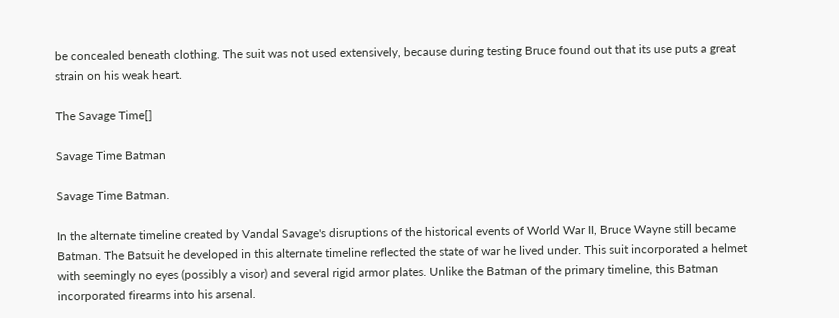be concealed beneath clothing. The suit was not used extensively, because during testing Bruce found out that its use puts a great strain on his weak heart.

The Savage Time[]

Savage Time Batman

Savage Time Batman.

In the alternate timeline created by Vandal Savage's disruptions of the historical events of World War II, Bruce Wayne still became Batman. The Batsuit he developed in this alternate timeline reflected the state of war he lived under. This suit incorporated a helmet with seemingly no eyes (possibly a visor) and several rigid armor plates. Unlike the Batman of the primary timeline, this Batman incorporated firearms into his arsenal.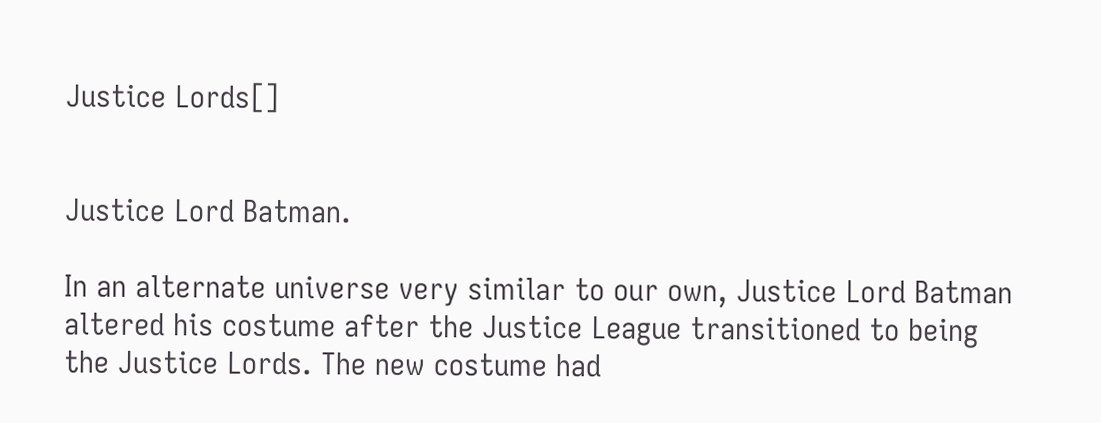Justice Lords[]


Justice Lord Batman.

In an alternate universe very similar to our own, Justice Lord Batman altered his costume after the Justice League transitioned to being the Justice Lords. The new costume had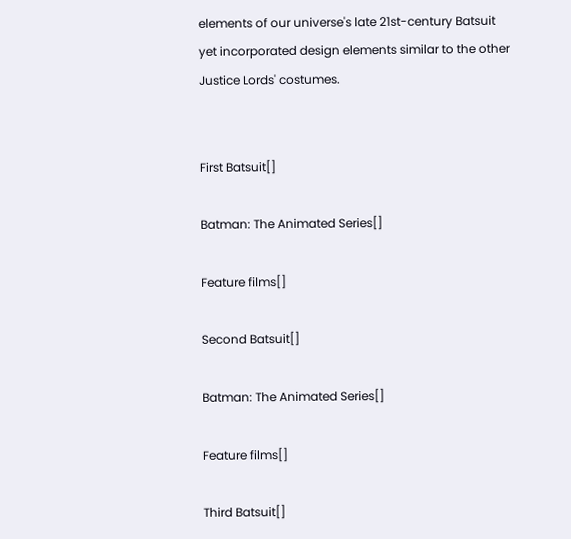elements of our universe's late 21st-century Batsuit yet incorporated design elements similar to the other Justice Lords' costumes.


First Batsuit[]

Batman: The Animated Series[]

Feature films[]

Second Batsuit[]

Batman: The Animated Series[]

Feature films[]

Third Batsuit[]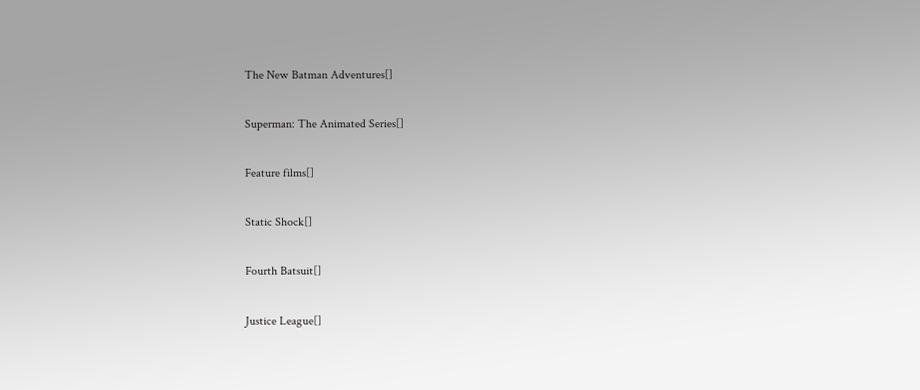The New Batman Adventures[]

Superman: The Animated Series[]

Feature films[]

Static Shock[]

Fourth Batsuit[]

Justice League[]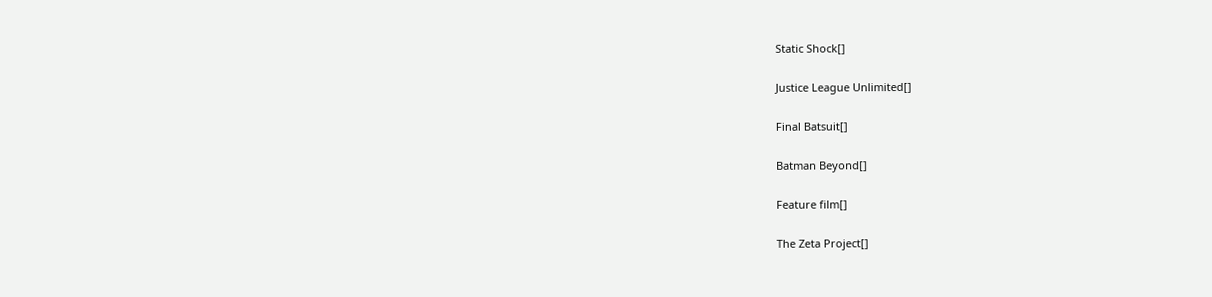Static Shock[]

Justice League Unlimited[]

Final Batsuit[]

Batman Beyond[]

Feature film[]

The Zeta Project[]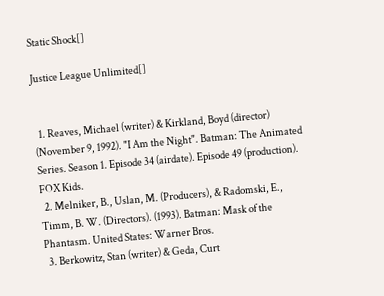Static Shock[]

Justice League Unlimited[]


  1. Reaves, Michael (writer) & Kirkland, Boyd (director) (November 9, 1992). "I Am the Night". Batman: The Animated Series. Season 1. Episode 34 (airdate). Episode 49 (production). FOX Kids.
  2. Melniker, B., Uslan, M. (Producers), & Radomski, E., Timm, B. W. (Directors). (1993). Batman: Mask of the Phantasm. United States: Warner Bros.
  3. Berkowitz, Stan (writer) & Geda, Curt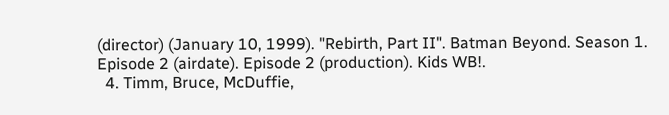(director) (January 10, 1999). "Rebirth, Part II". Batman Beyond. Season 1. Episode 2 (airdate). Episode 2 (production). Kids WB!.
  4. Timm, Bruce, McDuffie,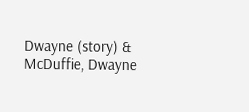Dwayne (story) & McDuffie, Dwayne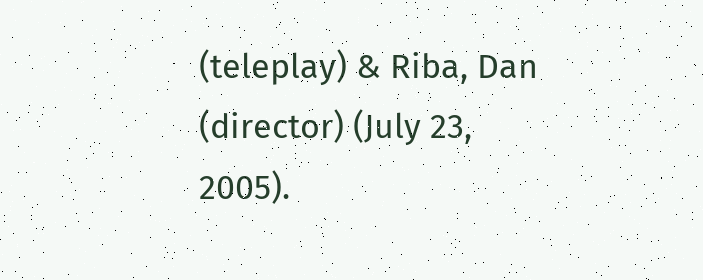(teleplay) & Riba, Dan (director) (July 23, 2005).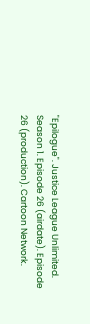"Epilogue". Justice League Unlimited. Season 1. Episode 26 (airdate). Episode 26 (production). Cartoon Network.